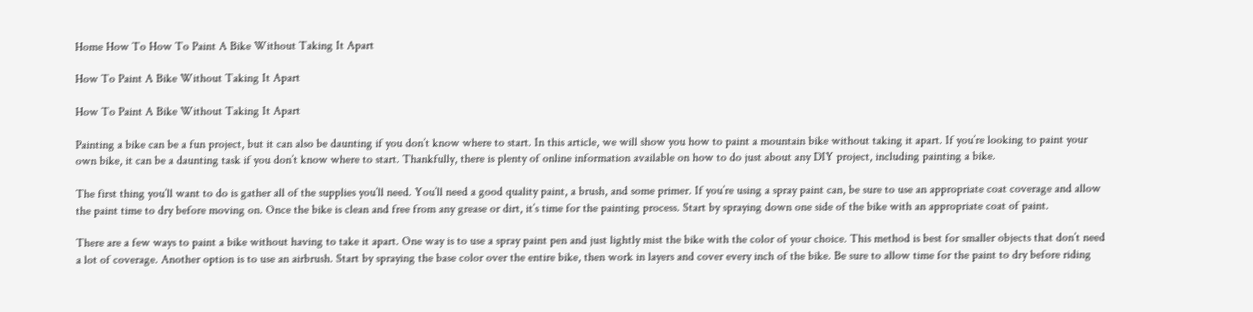Home How To How To Paint A Bike Without Taking It Apart

How To Paint A Bike Without Taking It Apart

How To Paint A Bike Without Taking It Apart

Painting a bike can be a fun project, but it can also be daunting if you don’t know where to start. In this article, we will show you how to paint a mountain bike without taking it apart. If you’re looking to paint your own bike, it can be a daunting task if you don’t know where to start. Thankfully, there is plenty of online information available on how to do just about any DIY project, including painting a bike.

The first thing you’ll want to do is gather all of the supplies you’ll need. You’ll need a good quality paint, a brush, and some primer. If you’re using a spray paint can, be sure to use an appropriate coat coverage and allow the paint time to dry before moving on. Once the bike is clean and free from any grease or dirt, it’s time for the painting process. Start by spraying down one side of the bike with an appropriate coat of paint.

There are a few ways to paint a bike without having to take it apart. One way is to use a spray paint pen and just lightly mist the bike with the color of your choice. This method is best for smaller objects that don’t need a lot of coverage. Another option is to use an airbrush. Start by spraying the base color over the entire bike, then work in layers and cover every inch of the bike. Be sure to allow time for the paint to dry before riding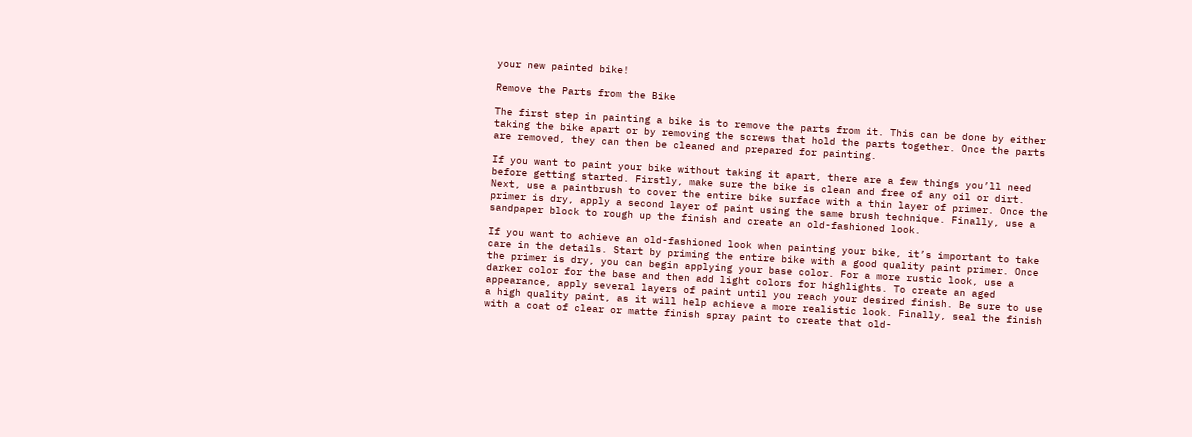your new painted bike!

Remove the Parts from the Bike

The first step in painting a bike is to remove the parts from it. This can be done by either taking the bike apart or by removing the screws that hold the parts together. Once the parts are removed, they can then be cleaned and prepared for painting.

If you want to paint your bike without taking it apart, there are a few things you’ll need before getting started. Firstly, make sure the bike is clean and free of any oil or dirt. Next, use a paintbrush to cover the entire bike surface with a thin layer of primer. Once the primer is dry, apply a second layer of paint using the same brush technique. Finally, use a sandpaper block to rough up the finish and create an old-fashioned look.

If you want to achieve an old-fashioned look when painting your bike, it’s important to take care in the details. Start by priming the entire bike with a good quality paint primer. Once the primer is dry, you can begin applying your base color. For a more rustic look, use a darker color for the base and then add light colors for highlights. To create an aged appearance, apply several layers of paint until you reach your desired finish. Be sure to use a high quality paint, as it will help achieve a more realistic look. Finally, seal the finish with a coat of clear or matte finish spray paint to create that old-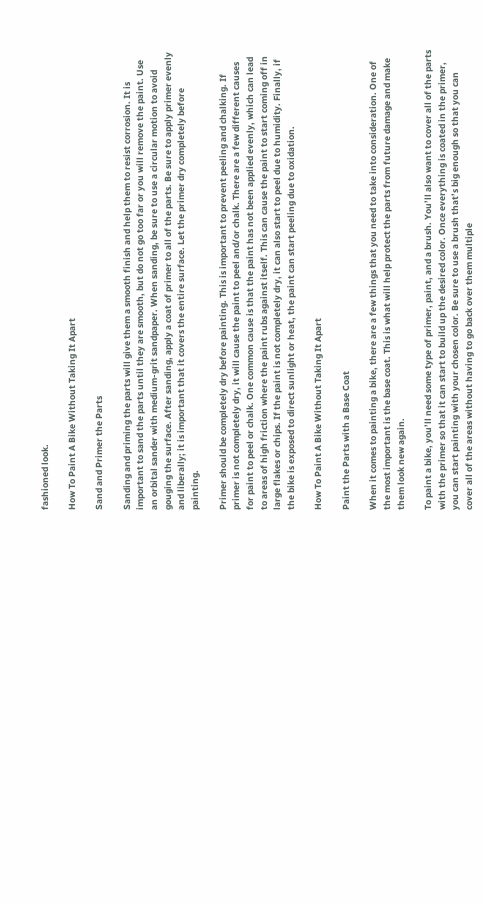fashioned look.

How To Paint A Bike Without Taking It Apart

Sand and Primer the Parts

Sanding and priming the parts will give them a smooth finish and help them to resist corrosion. It is important to sand the parts until they are smooth, but do not go too far or you will remove the paint. Use an orbital sander with medium-grit sandpaper. When sanding, be sure to use a circular motion to avoid gouging the surface. After sanding, apply a coat of primer to all of the parts. Be sure to apply primer evenly and liberally; it is important that it covers the entire surface. Let the primer dry completely before painting.

Primer should be completely dry before painting. This is important to prevent peeling and chalking. If primer is not completely dry, it will cause the paint to peel and/or chalk. There are a few different causes for paint to peel or chalk. One common cause is that the paint has not been applied evenly, which can lead to areas of high friction where the paint rubs against itself. This can cause the paint to start coming off in large flakes or chips. If the paint is not completely dry, it can also start to peel due to humidity. Finally, if the bike is exposed to direct sunlight or heat, the paint can start peeling due to oxidation.

How To Paint A Bike Without Taking It Apart

Paint the Parts with a Base Coat

When it comes to painting a bike, there are a few things that you need to take into consideration. One of the most important is the base coat. This is what will help protect the parts from future damage and make them look new again.

To paint a bike, you’ll need some type of primer, paint, and a brush. You’ll also want to cover all of the parts with the primer so that it can start to build up the desired color. Once everything is coated in the primer, you can start painting with your chosen color. Be sure to use a brush that’s big enough so that you can cover all of the areas without having to go back over them multiple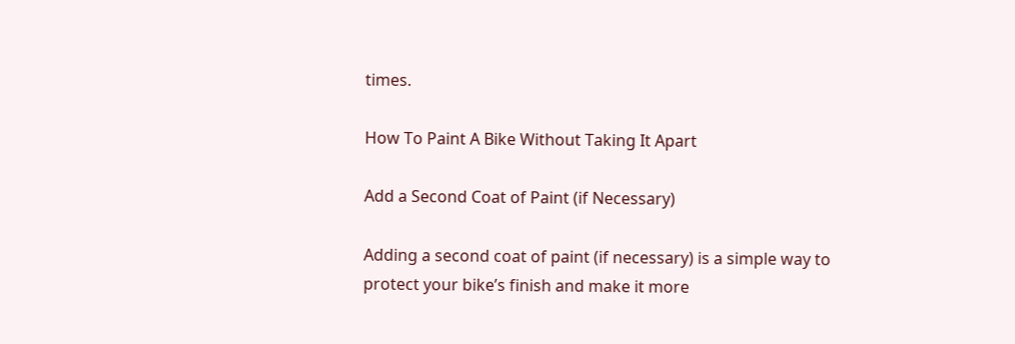times.

How To Paint A Bike Without Taking It Apart

Add a Second Coat of Paint (if Necessary)

Adding a second coat of paint (if necessary) is a simple way to protect your bike’s finish and make it more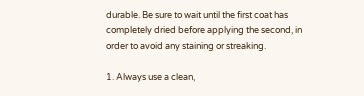durable. Be sure to wait until the first coat has completely dried before applying the second, in order to avoid any staining or streaking.

1. Always use a clean,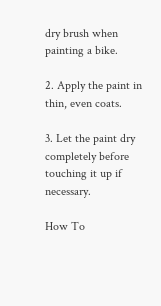dry brush when painting a bike.

2. Apply the paint in thin, even coats.

3. Let the paint dry completely before touching it up if necessary.

How To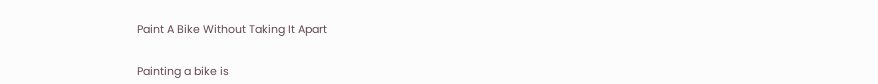Paint A Bike Without Taking It Apart


Painting a bike is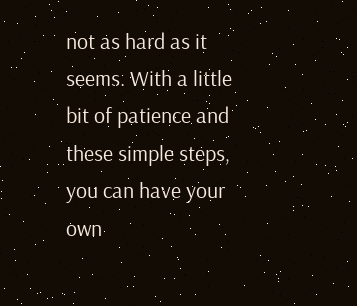not as hard as it seems. With a little bit of patience and these simple steps, you can have your own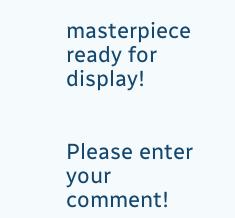masterpiece ready for display!


Please enter your comment!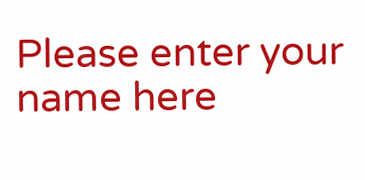Please enter your name here